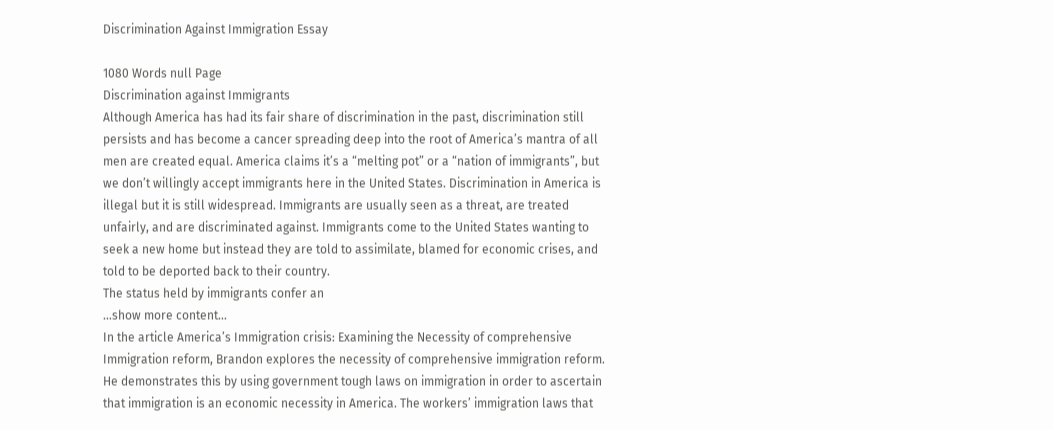Discrimination Against Immigration Essay

1080 Words null Page
Discrimination against Immigrants
Although America has had its fair share of discrimination in the past, discrimination still persists and has become a cancer spreading deep into the root of America’s mantra of all men are created equal. America claims it’s a “melting pot” or a “nation of immigrants”, but we don’t willingly accept immigrants here in the United States. Discrimination in America is illegal but it is still widespread. Immigrants are usually seen as a threat, are treated unfairly, and are discriminated against. Immigrants come to the United States wanting to seek a new home but instead they are told to assimilate, blamed for economic crises, and told to be deported back to their country.
The status held by immigrants confer an
…show more content…
In the article America’s Immigration crisis: Examining the Necessity of comprehensive Immigration reform, Brandon explores the necessity of comprehensive immigration reform. He demonstrates this by using government tough laws on immigration in order to ascertain that immigration is an economic necessity in America. The workers’ immigration laws that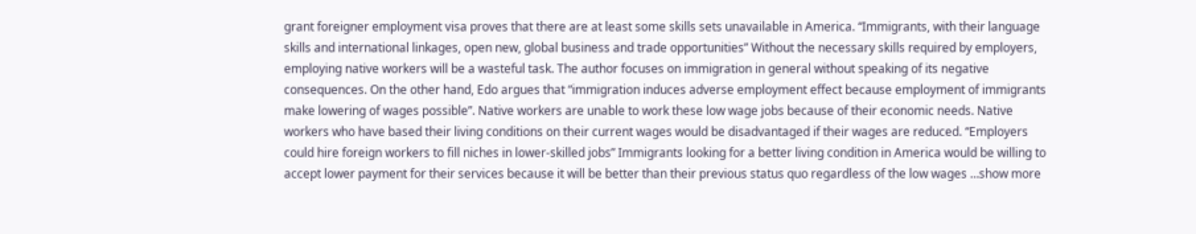grant foreigner employment visa proves that there are at least some skills sets unavailable in America. “Immigrants, with their language skills and international linkages, open new, global business and trade opportunities” Without the necessary skills required by employers, employing native workers will be a wasteful task. The author focuses on immigration in general without speaking of its negative consequences. On the other hand, Edo argues that “immigration induces adverse employment effect because employment of immigrants make lowering of wages possible”. Native workers are unable to work these low wage jobs because of their economic needs. Native workers who have based their living conditions on their current wages would be disadvantaged if their wages are reduced. “Employers could hire foreign workers to fill niches in lower-skilled jobs” Immigrants looking for a better living condition in America would be willing to accept lower payment for their services because it will be better than their previous status quo regardless of the low wages …show more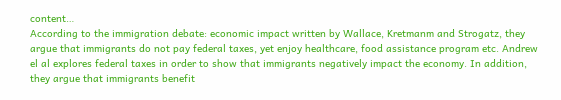content…
According to the immigration debate: economic impact written by Wallace, Kretmanm and Strogatz, they argue that immigrants do not pay federal taxes, yet enjoy healthcare, food assistance program etc. Andrew el al explores federal taxes in order to show that immigrants negatively impact the economy. In addition, they argue that immigrants benefit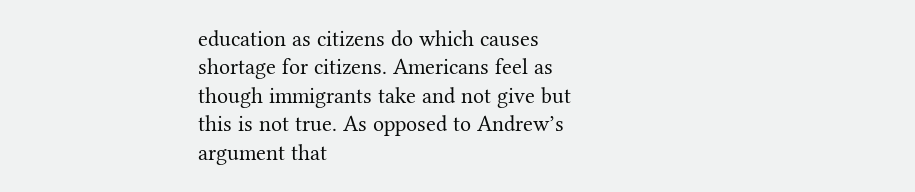education as citizens do which causes shortage for citizens. Americans feel as though immigrants take and not give but this is not true. As opposed to Andrew’s argument that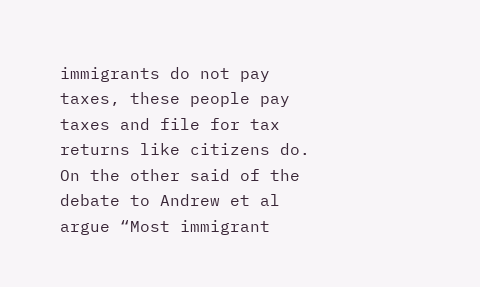immigrants do not pay taxes, these people pay taxes and file for tax returns like citizens do. On the other said of the debate to Andrew et al argue “Most immigrant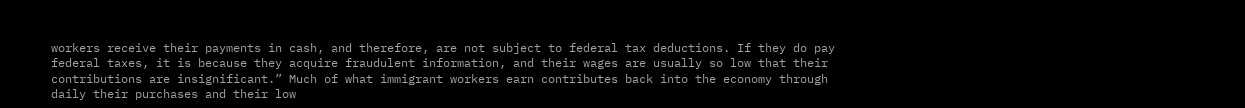workers receive their payments in cash, and therefore, are not subject to federal tax deductions. If they do pay federal taxes, it is because they acquire fraudulent information, and their wages are usually so low that their contributions are insignificant.” Much of what immigrant workers earn contributes back into the economy through daily their purchases and their low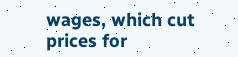wages, which cut prices for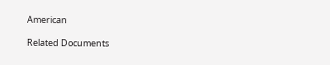American

Related Documents